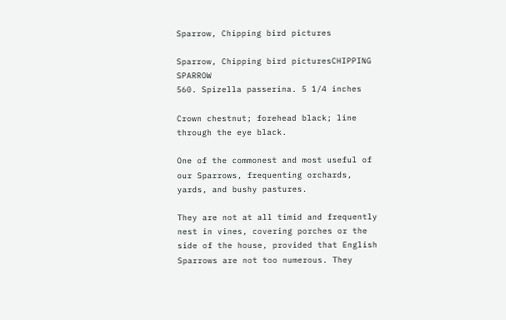Sparrow, Chipping bird pictures

Sparrow, Chipping bird picturesCHIPPING SPARROW
560. Spizella passerina. 5 1/4 inches

Crown chestnut; forehead black; line through the eye black.

One of the commonest and most useful of our Sparrows, frequenting orchards, yards, and bushy pastures.

They are not at all timid and frequently nest in vines, covering porches or the side of the house, provided that English Sparrows are not too numerous. They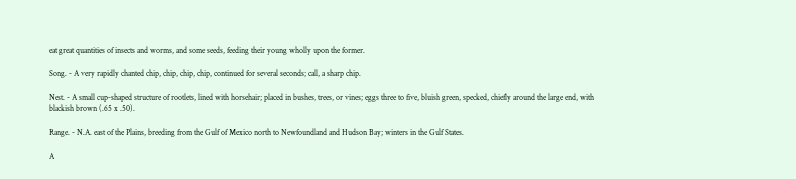eat great quantities of insects and worms, and some seeds, feeding their young wholly upon the former.

Song. - A very rapidly chanted chip, chip, chip, chip, continued for several seconds; call, a sharp chip.

Nest. - A small cup-shaped structure of rootlets, lined with horsehair; placed in bushes, trees, or vines; eggs three to five, bluish green, specked, chiefly around the large end, with blackish brown (.65 x .50).

Range. - N.A. east of the Plains, breeding from the Gulf of Mexico north to Newfoundland and Hudson Bay; winters in the Gulf States.

A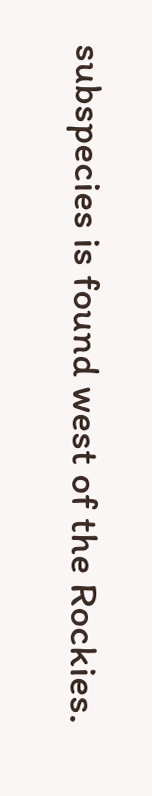subspecies is found west of the Rockies.